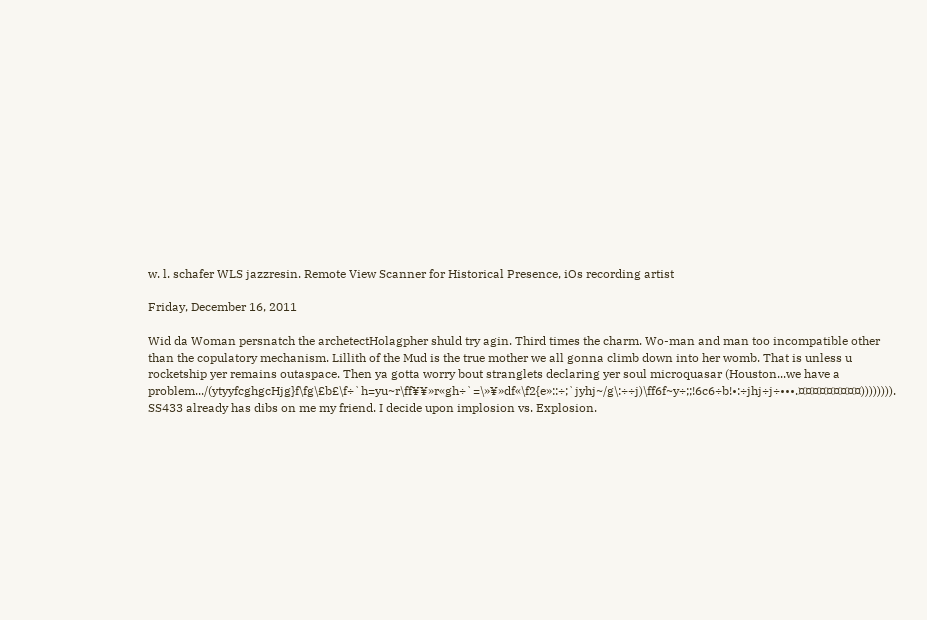w. l. schafer WLS jazzresin. Remote View Scanner for Historical Presence, iOs recording artist

Friday, December 16, 2011

Wid da Woman persnatch the archetectHolagpher shuld try agin. Third times the charm. Wo-man and man too incompatible other than the copulatory mechanism. Lillith of the Mud is the true mother we all gonna climb down into her womb. That is unless u rocketship yer remains outaspace. Then ya gotta worry bout stranglets declaring yer soul microquasar (Houston...we have a problem.../(ytyyfcghgcHjg}f\fg\£b£\f÷`h=yu~r\ff¥¥»r«gh÷`=\»¥»df«\f2{e»::÷;`jyhj~/g\:÷÷j)\ff6f~y÷;;!6c6÷b!•:÷jhj÷j÷•••.¤¤¤¤¤¤¤¤¤)))))))). SS433 already has dibs on me my friend. I decide upon implosion vs. Explosion.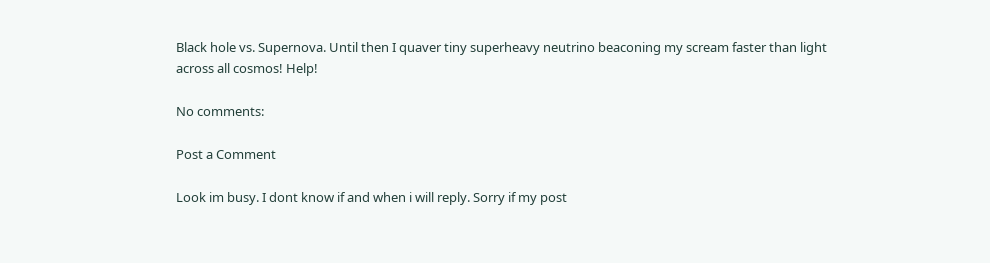Black hole vs. Supernova. Until then I quaver tiny superheavy neutrino beaconing my scream faster than light across all cosmos! Help!

No comments:

Post a Comment

Look im busy. I dont know if and when i will reply. Sorry if my post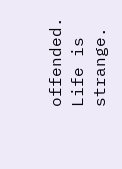offended. Life is strange.